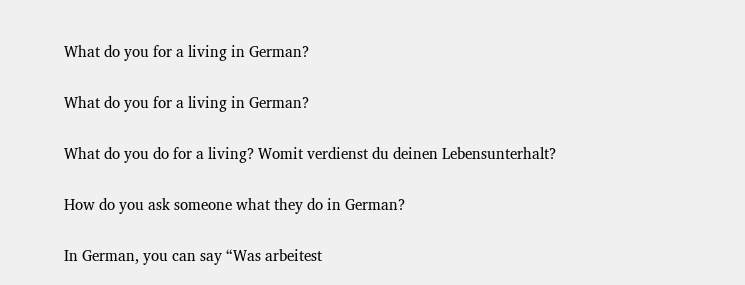What do you for a living in German?

What do you for a living in German?

What do you do for a living? Womit verdienst du deinen Lebensunterhalt?

How do you ask someone what they do in German?

In German, you can say “Was arbeitest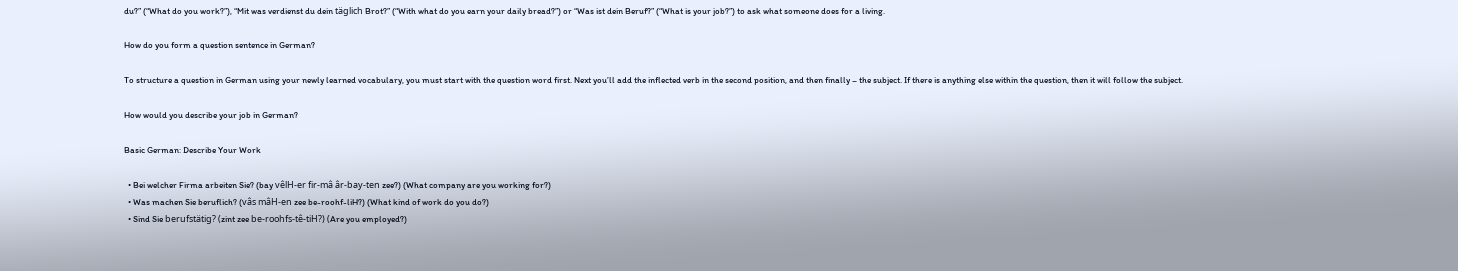du?” (“What do you work?”), “Mit was verdienst du dein täglich Brot?” (“With what do you earn your daily bread?”) or “Was ist dein Beruf?” (“What is your job?”) to ask what someone does for a living.

How do you form a question sentence in German?

To structure a question in German using your newly learned vocabulary, you must start with the question word first. Next you’ll add the inflected verb in the second position, and then finally – the subject. If there is anything else within the question, then it will follow the subject.

How would you describe your job in German?

Basic German: Describe Your Work

  • Bei welcher Firma arbeiten Sie? (bay vêlH-er fir-mâ âr-bay-ten zee?) (What company are you working for?)
  • Was machen Sie beruflich? (vâs mâH-en zee be-roohf-liH?) (What kind of work do you do?)
  • Sind Sie berufstätig? (zint zee be-roohfs-tê-tiH?) (Are you employed?)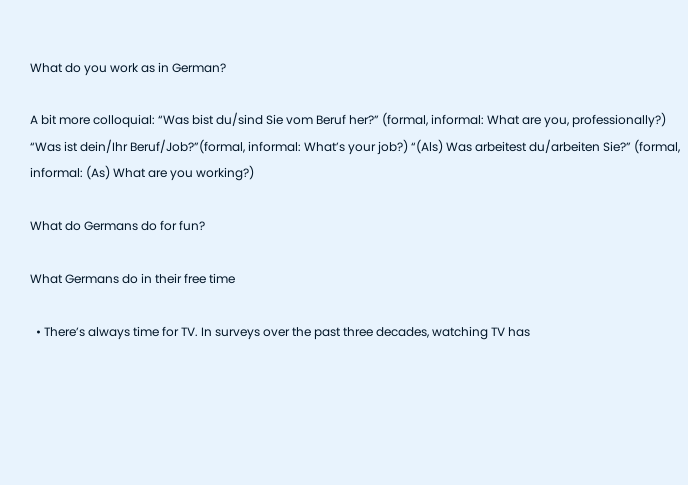What do you work as in German?

A bit more colloquial: “Was bist du/sind Sie vom Beruf her?” (formal, informal: What are you, professionally?) “Was ist dein/Ihr Beruf/Job?”(formal, informal: What’s your job?) “(Als) Was arbeitest du/arbeiten Sie?” (formal, informal: (As) What are you working?)

What do Germans do for fun?

What Germans do in their free time

  • There’s always time for TV. In surveys over the past three decades, watching TV has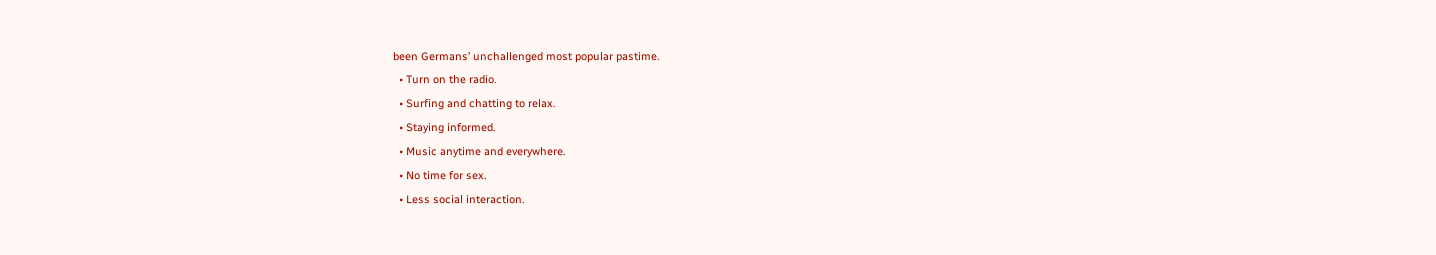been Germans’ unchallenged most popular pastime.
  • Turn on the radio.
  • Surfing and chatting to relax.
  • Staying informed.
  • Music anytime and everywhere.
  • No time for sex.
  • Less social interaction.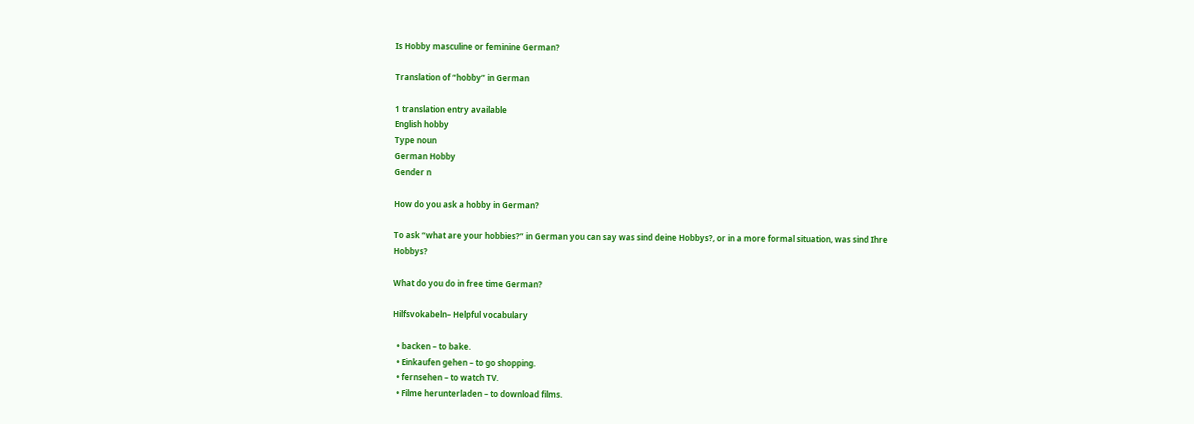Is Hobby masculine or feminine German?

Translation of “hobby” in German

1 translation entry available
English hobby
Type noun
German Hobby
Gender n

How do you ask a hobby in German?

To ask “what are your hobbies?” in German you can say was sind deine Hobbys?, or in a more formal situation, was sind Ihre Hobbys?

What do you do in free time German?

Hilfsvokabeln– Helpful vocabulary

  • backen – to bake.
  • Einkaufen gehen – to go shopping.
  • fernsehen – to watch TV.
  • Filme herunterladen – to download films.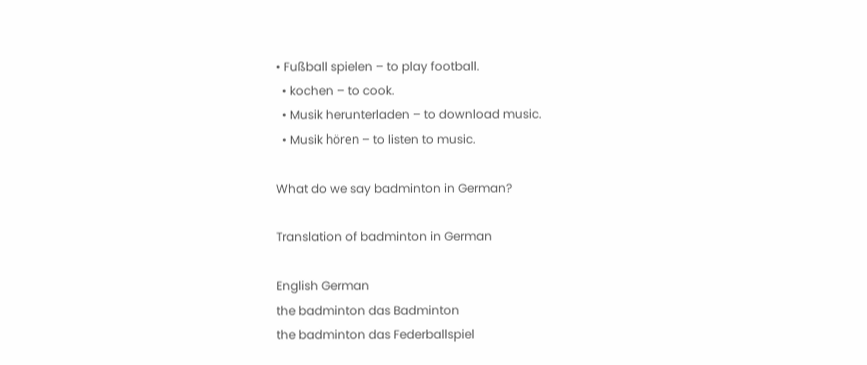• Fußball spielen – to play football.
  • kochen – to cook.
  • Musik herunterladen – to download music.
  • Musik hören – to listen to music.

What do we say badminton in German?

Translation of badminton in German

English German
the badminton das Badminton
the badminton das Federballspiel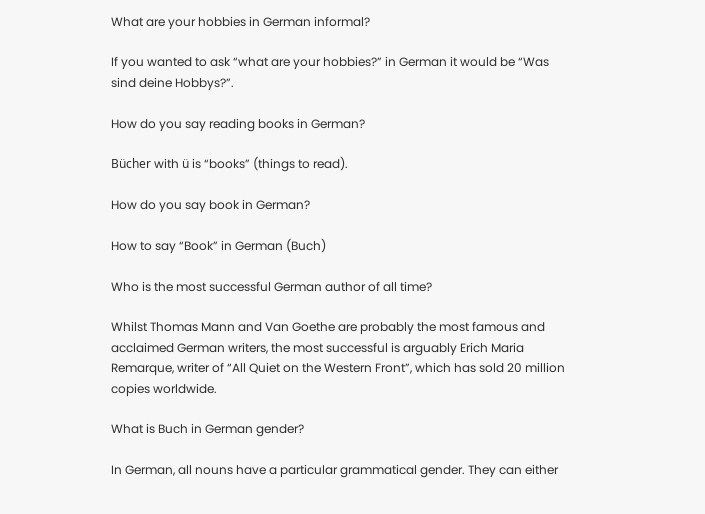What are your hobbies in German informal?

If you wanted to ask “what are your hobbies?” in German it would be “Was sind deine Hobbys?”.

How do you say reading books in German?

Bücher with ü is “books” (things to read).

How do you say book in German?

How to say “Book” in German (Buch)

Who is the most successful German author of all time?

Whilst Thomas Mann and Van Goethe are probably the most famous and acclaimed German writers, the most successful is arguably Erich Maria Remarque, writer of “All Quiet on the Western Front”, which has sold 20 million copies worldwide.

What is Buch in German gender?

In German, all nouns have a particular grammatical gender. They can either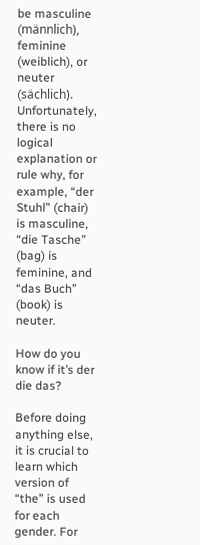be masculine (männlich), feminine (weiblich), or neuter (sächlich). Unfortunately, there is no logical explanation or rule why, for example, “der Stuhl” (chair) is masculine, “die Tasche” (bag) is feminine, and “das Buch” (book) is neuter.

How do you know if it’s der die das?

Before doing anything else, it is crucial to learn which version of “the” is used for each gender. For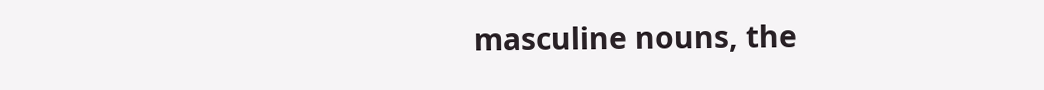masculine nouns, the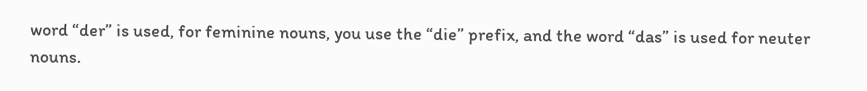word “der” is used, for feminine nouns, you use the “die” prefix, and the word “das” is used for neuter nouns.